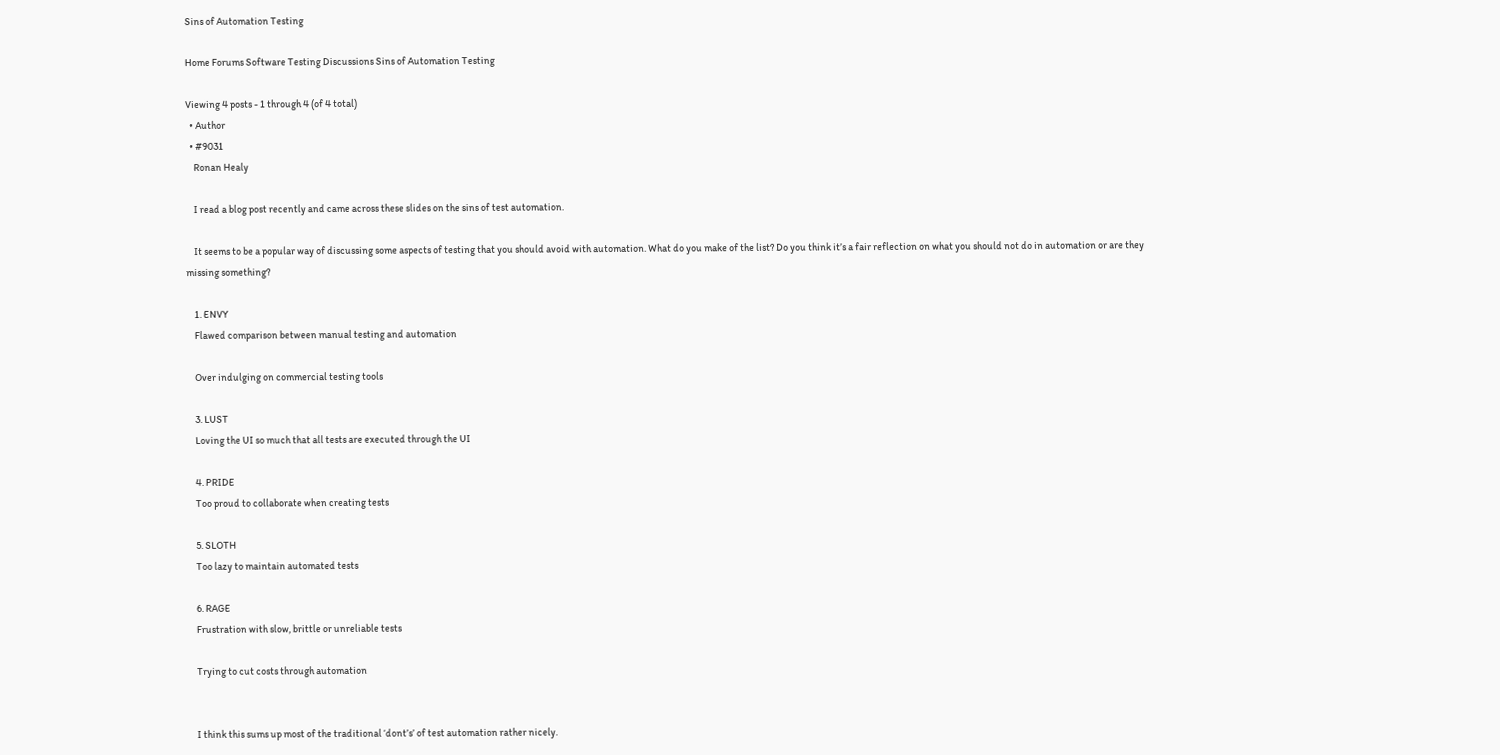Sins of Automation Testing

Home Forums Software Testing Discussions Sins of Automation Testing

Viewing 4 posts - 1 through 4 (of 4 total)
  • Author
  • #9031
    Ronan Healy

    I read a blog post recently and came across these slides on the sins of test automation.

    It seems to be a popular way of discussing some aspects of testing that you should avoid with automation. What do you make of the list? Do you think it’s a fair reflection on what you should not do in automation or are they missing something?

    1. ENVY
    Flawed comparison between manual testing and automation

    Over indulging on commercial testing tools

    3. LUST
    Loving the UI so much that all tests are executed through the UI

    4. PRIDE
    Too proud to collaborate when creating tests

    5. SLOTH
    Too lazy to maintain automated tests

    6. RAGE
    Frustration with slow, brittle or unreliable tests

    Trying to cut costs through automation


    I think this sums up most of the traditional ‘dont’s’ of test automation rather nicely.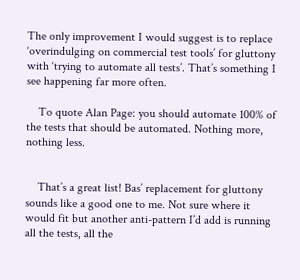The only improvement I would suggest is to replace ‘overindulging on commercial test tools’ for gluttony with ‘trying to automate all tests’. That’s something I see happening far more often.

    To quote Alan Page: you should automate 100% of the tests that should be automated. Nothing more, nothing less.


    That’s a great list! Bas’ replacement for gluttony sounds like a good one to me. Not sure where it would fit but another anti-pattern I’d add is running all the tests, all the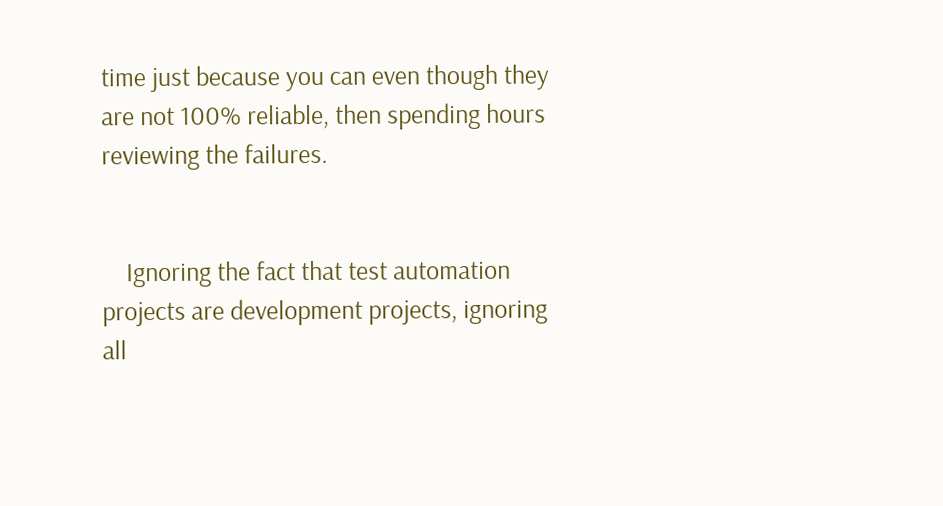time just because you can even though they are not 100% reliable, then spending hours reviewing the failures.


    Ignoring the fact that test automation projects are development projects, ignoring all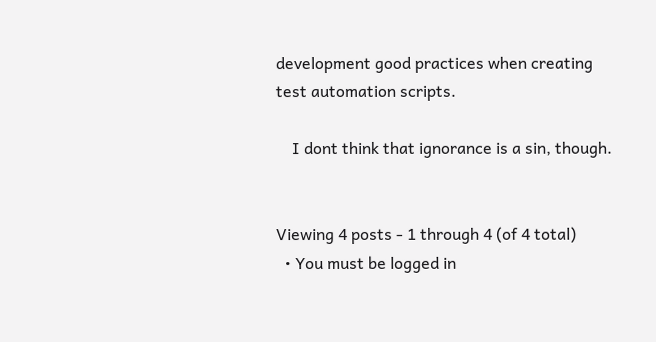development good practices when creating test automation scripts.

    I dont think that ignorance is a sin, though.


Viewing 4 posts - 1 through 4 (of 4 total)
  • You must be logged in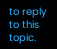to reply to this topic.